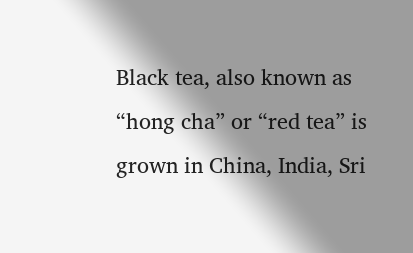Black tea, also known as “hong cha” or “red tea” is grown in China, India, Sri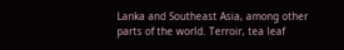Lanka and Southeast Asia, among other parts of the world. Terroir, tea leaf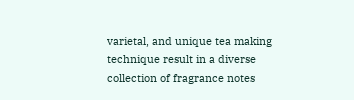varietal, and unique tea making technique result in a diverse collection of fragrance notes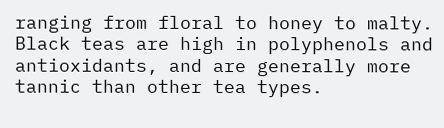ranging from floral to honey to malty. Black teas are high in polyphenols and antioxidants, and are generally more tannic than other tea types.